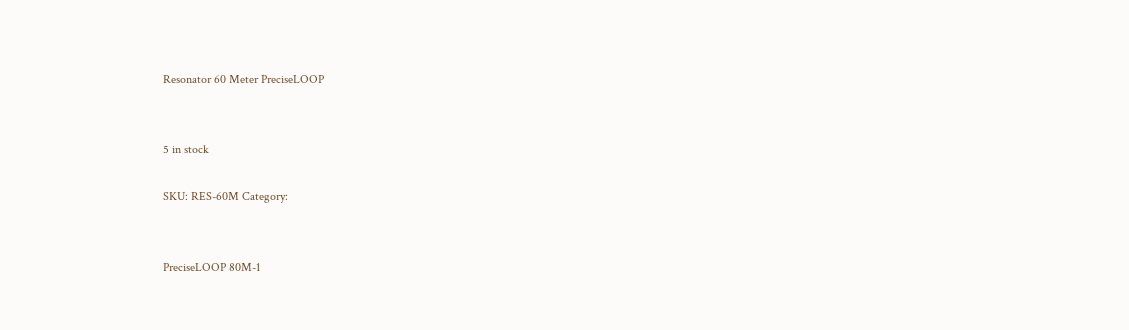Resonator 60 Meter PreciseLOOP


5 in stock

SKU: RES-60M Category:


PreciseLOOP 80M-1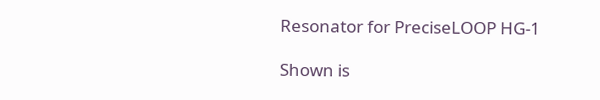Resonator for PreciseLOOP HG-1

Shown is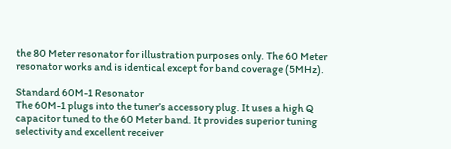the 80 Meter resonator for illustration purposes only. The 60 Meter resonator works and is identical except for band coverage (5MHz).

Standard 60M-1 Resonator
The 60M-1 plugs into the tuner’s accessory plug. It uses a high Q capacitor tuned to the 60 Meter band. It provides superior tuning selectivity and excellent receiver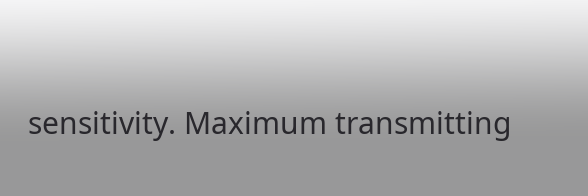sensitivity. Maximum transmitting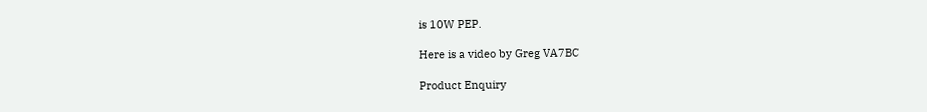is 10W PEP.

Here is a video by Greg VA7BC

Product Enquiry